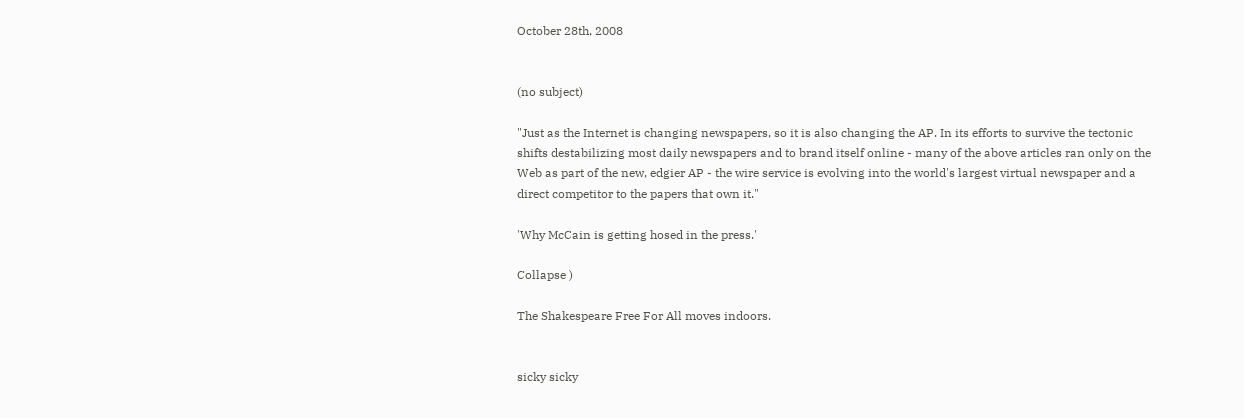October 28th, 2008


(no subject)

"Just as the Internet is changing newspapers, so it is also changing the AP. In its efforts to survive the tectonic shifts destabilizing most daily newspapers and to brand itself online - many of the above articles ran only on the Web as part of the new, edgier AP - the wire service is evolving into the world's largest virtual newspaper and a direct competitor to the papers that own it."

'Why McCain is getting hosed in the press.'

Collapse )

The Shakespeare Free For All moves indoors.


sicky sicky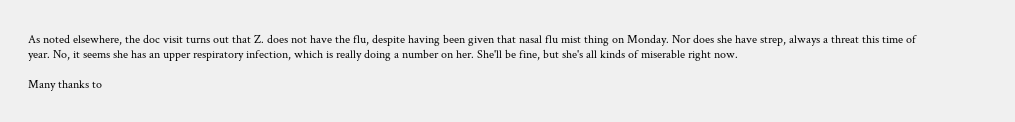As noted elsewhere, the doc visit turns out that Z. does not have the flu, despite having been given that nasal flu mist thing on Monday. Nor does she have strep, always a threat this time of year. No, it seems she has an upper respiratory infection, which is really doing a number on her. She'll be fine, but she's all kinds of miserable right now.

Many thanks to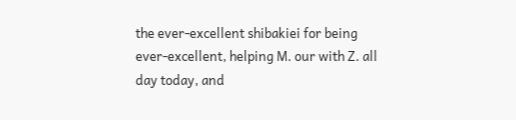the ever-excellent shibakiei for being ever-excellent, helping M. our with Z. all day today, and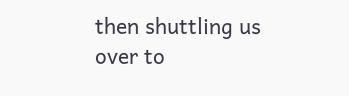then shuttling us over to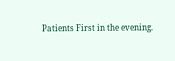Patients First in the evening.